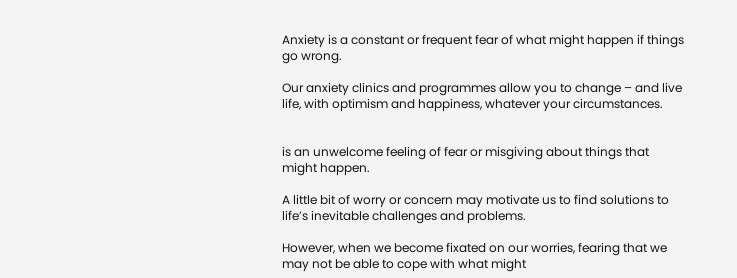Anxiety is a constant or frequent fear of what might happen if things go wrong.

Our anxiety clinics and programmes allow you to change – and live life, with optimism and happiness, whatever your circumstances.


is an unwelcome feeling of fear or misgiving about things that might happen.

A little bit of worry or concern may motivate us to find solutions to life’s inevitable challenges and problems.

However, when we become fixated on our worries, fearing that we may not be able to cope with what might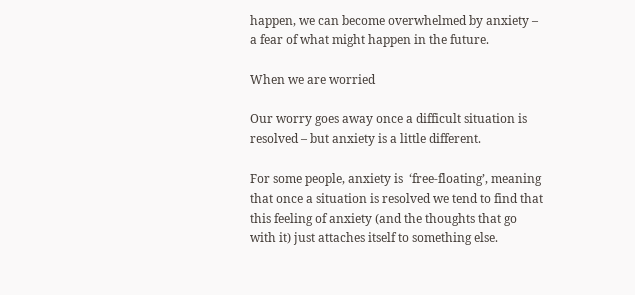happen, we can become overwhelmed by anxiety – a fear of what might happen in the future.

When we are worried

Our worry goes away once a difficult situation is resolved – but anxiety is a little different.

For some people, anxiety is  ‘free-floating’, meaning that once a situation is resolved we tend to find that this feeling of anxiety (and the thoughts that go with it) just attaches itself to something else.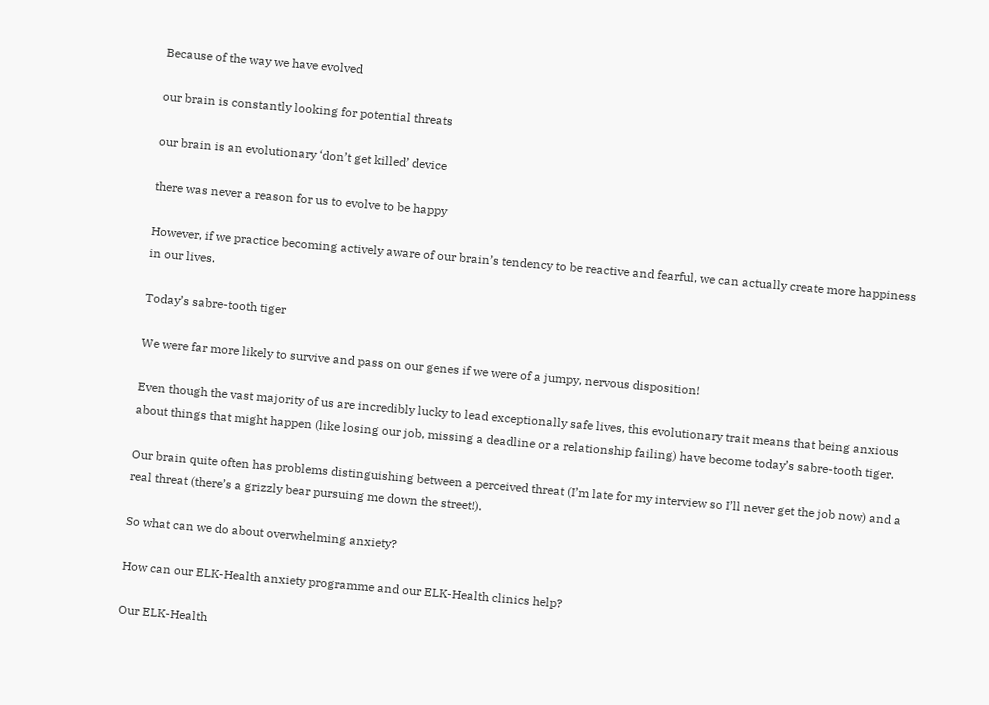Because of the way we have evolved

our brain is constantly looking for potential threats

our brain is an evolutionary ‘don’t get killed’ device

there was never a reason for us to evolve to be happy

However, if we practice becoming actively aware of our brain’s tendency to be reactive and fearful, we can actually create more happiness in our lives.

Today’s sabre-tooth tiger

We were far more likely to survive and pass on our genes if we were of a jumpy, nervous disposition!

Even though the vast majority of us are incredibly lucky to lead exceptionally safe lives, this evolutionary trait means that being anxious about things that might happen (like losing our job, missing a deadline or a relationship failing) have become today’s sabre-tooth tiger.

Our brain quite often has problems distinguishing between a perceived threat (I’m late for my interview so I’ll never get the job now) and a real threat (there’s a grizzly bear pursuing me down the street!).

So what can we do about overwhelming anxiety?

How can our ELK-Health anxiety programme and our ELK-Health clinics help?

Our ELK-Health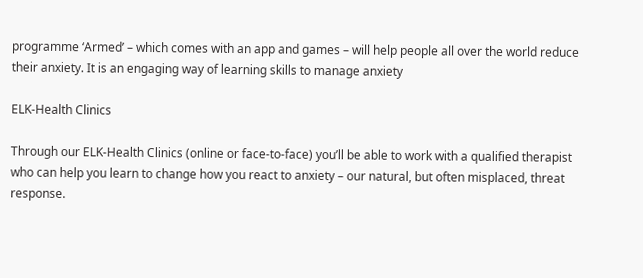programme ‘Armed’ – which comes with an app and games – will help people all over the world reduce their anxiety. It is an engaging way of learning skills to manage anxiety

ELK-Health Clinics

Through our ELK-Health Clinics (online or face-to-face) you’ll be able to work with a qualified therapist who can help you learn to change how you react to anxiety – our natural, but often misplaced, threat response.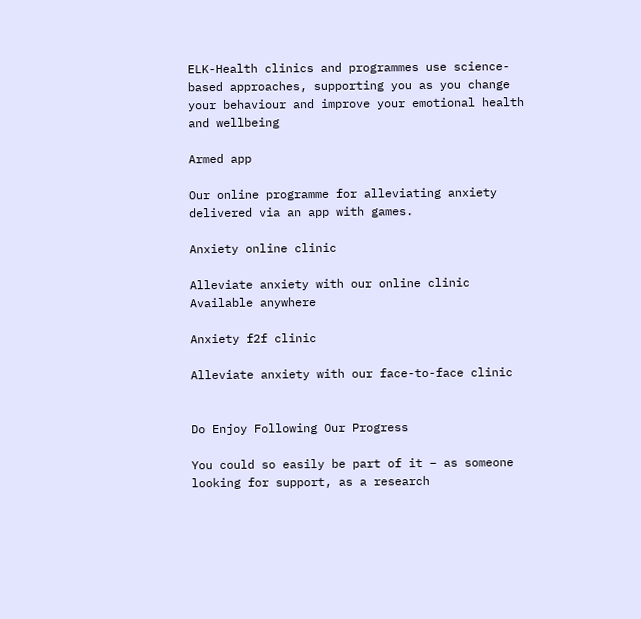ELK-Health clinics and programmes use science-based approaches, supporting you as you change your behaviour and improve your emotional health and wellbeing

Armed app

Our online programme for alleviating anxiety delivered via an app with games.

Anxiety online clinic

Alleviate anxiety with our online clinic Available anywhere

Anxiety f2f clinic

Alleviate anxiety with our face-to-face clinic


Do Enjoy Following Our Progress

You could so easily be part of it – as someone looking for support, as a research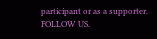participant or as a supporter. FOLLOW US.